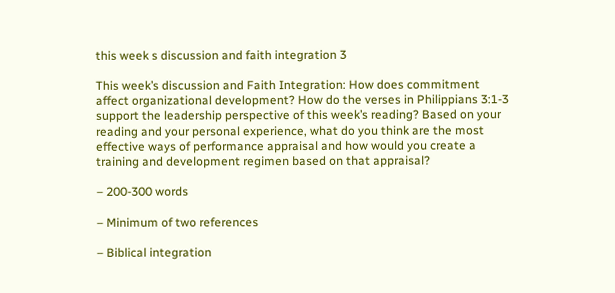this week s discussion and faith integration 3

This week’s discussion and Faith Integration: How does commitment affect organizational development? How do the verses in Philippians 3:1-3 support the leadership perspective of this week’s reading? Based on your reading and your personal experience, what do you think are the most effective ways of performance appraisal and how would you create a training and development regimen based on that appraisal?

– 200-300 words

– Minimum of two references

– Biblical integration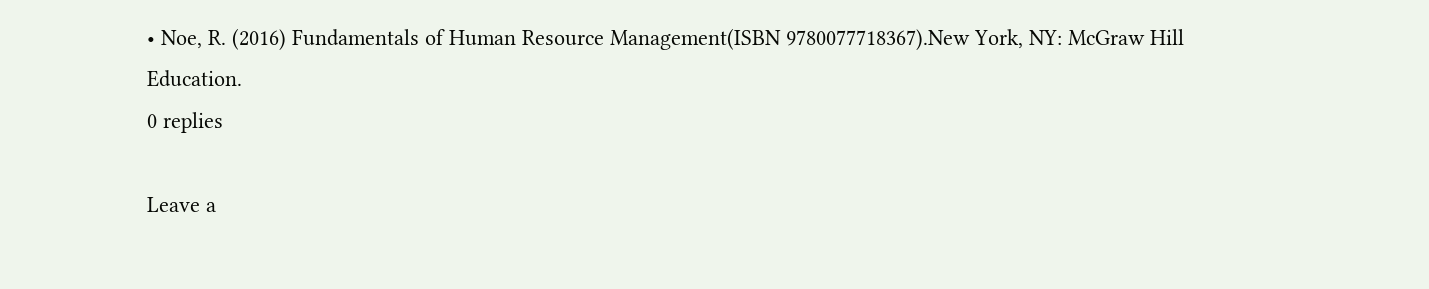• Noe, R. (2016) Fundamentals of Human Resource Management(ISBN 9780077718367).New York, NY: McGraw Hill Education.
0 replies

Leave a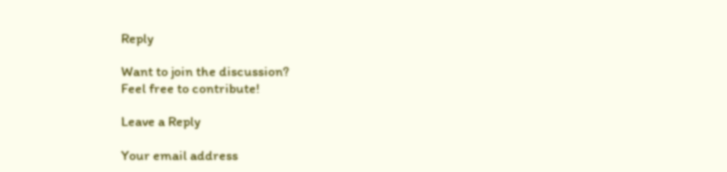Reply

Want to join the discussion?
Feel free to contribute!

Leave a Reply

Your email address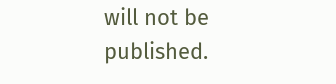will not be published.